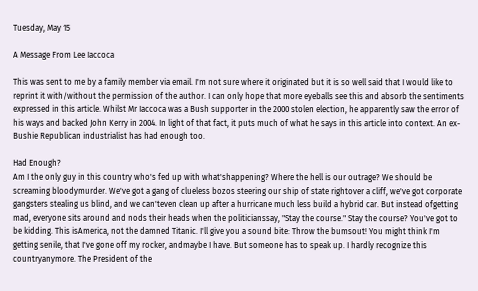Tuesday, May 15

A Message From Lee Iaccoca

This was sent to me by a family member via email. I'm not sure where it originated but it is so well said that I would like to reprint it with/without the permission of the author. I can only hope that more eyeballs see this and absorb the sentiments expressed in this article. Whilst Mr Iaccoca was a Bush supporter in the 2000 stolen election, he apparently saw the error of his ways and backed John Kerry in 2004. In light of that fact, it puts much of what he says in this article into context. An ex-Bushie Republican industrialist has had enough too.

Had Enough?
Am I the only guy in this country who's fed up with what'shappening? Where the hell is our outrage? We should be screaming bloodymurder. We've got a gang of clueless bozos steering our ship of state rightover a cliff, we've got corporate gangsters stealing us blind, and we can'teven clean up after a hurricane much less build a hybrid car. But instead ofgetting mad, everyone sits around and nods their heads when the politicianssay, "Stay the course." Stay the course? You've got to be kidding. This isAmerica, not the damned Titanic. I'll give you a sound bite: Throw the bumsout! You might think I'm getting senile, that I've gone off my rocker, andmaybe I have. But someone has to speak up. I hardly recognize this countryanymore. The President of the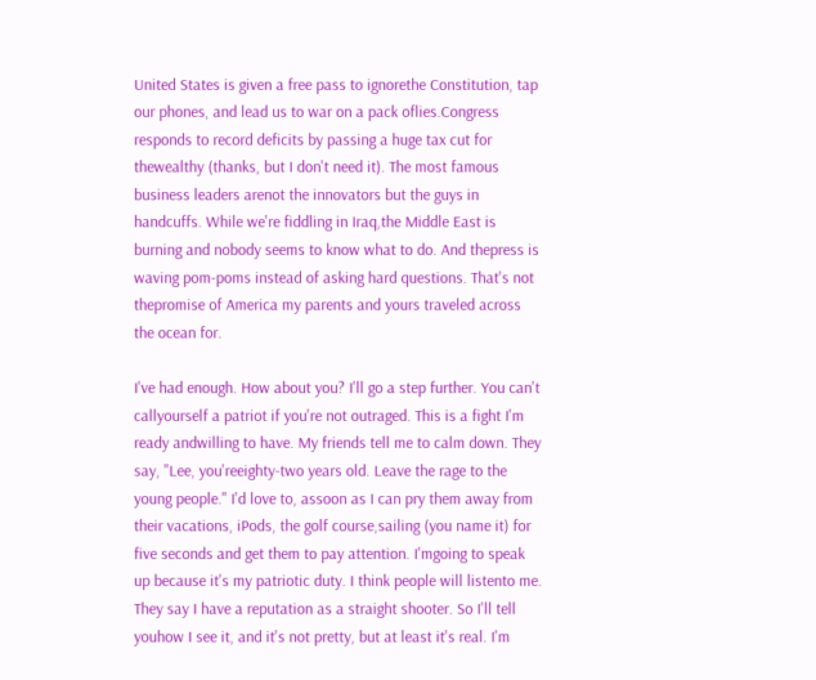United States is given a free pass to ignorethe Constitution, tap our phones, and lead us to war on a pack oflies.Congress responds to record deficits by passing a huge tax cut for thewealthy (thanks, but I don't need it). The most famous business leaders arenot the innovators but the guys in handcuffs. While we're fiddling in Iraq,the Middle East is burning and nobody seems to know what to do. And thepress is waving pom-poms instead of asking hard questions. That's not thepromise of America my parents and yours traveled across the ocean for.

I've had enough. How about you? I'll go a step further. You can't callyourself a patriot if you're not outraged. This is a fight I'm ready andwilling to have. My friends tell me to calm down. They say, "Lee, you'reeighty-two years old. Leave the rage to the young people." I'd love to, assoon as I can pry them away from their vacations, iPods, the golf course,sailing (you name it) for five seconds and get them to pay attention. I'mgoing to speak up because it's my patriotic duty. I think people will listento me. They say I have a reputation as a straight shooter. So I'll tell youhow I see it, and it's not pretty, but at least it's real. I'm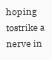hoping tostrike a nerve in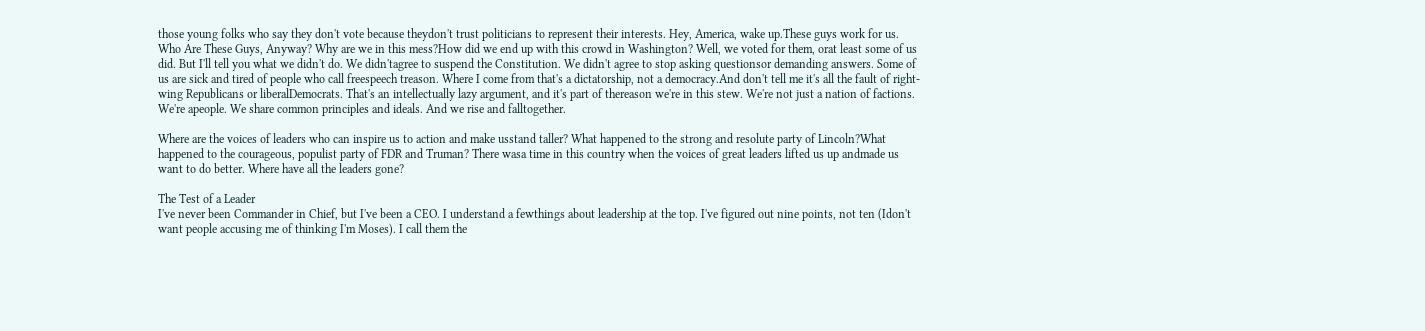those young folks who say they don't vote because theydon't trust politicians to represent their interests. Hey, America, wake up.These guys work for us. Who Are These Guys, Anyway? Why are we in this mess?How did we end up with this crowd in Washington? Well, we voted for them, orat least some of us did. But I'll tell you what we didn't do. We didn'tagree to suspend the Constitution. We didn't agree to stop asking questionsor demanding answers. Some of us are sick and tired of people who call freespeech treason. Where I come from that's a dictatorship, not a democracy.And don't tell me it's all the fault of right-wing Republicans or liberalDemocrats. That's an intellectually lazy argument, and it's part of thereason we're in this stew. We're not just a nation of factions. We're apeople. We share common principles and ideals. And we rise and falltogether.

Where are the voices of leaders who can inspire us to action and make usstand taller? What happened to the strong and resolute party of Lincoln?What happened to the courageous, populist party of FDR and Truman? There wasa time in this country when the voices of great leaders lifted us up andmade us want to do better. Where have all the leaders gone?

The Test of a Leader
I've never been Commander in Chief, but I've been a CEO. I understand a fewthings about leadership at the top. I've figured out nine points, not ten (Idon't want people accusing me of thinking I'm Moses). I call them the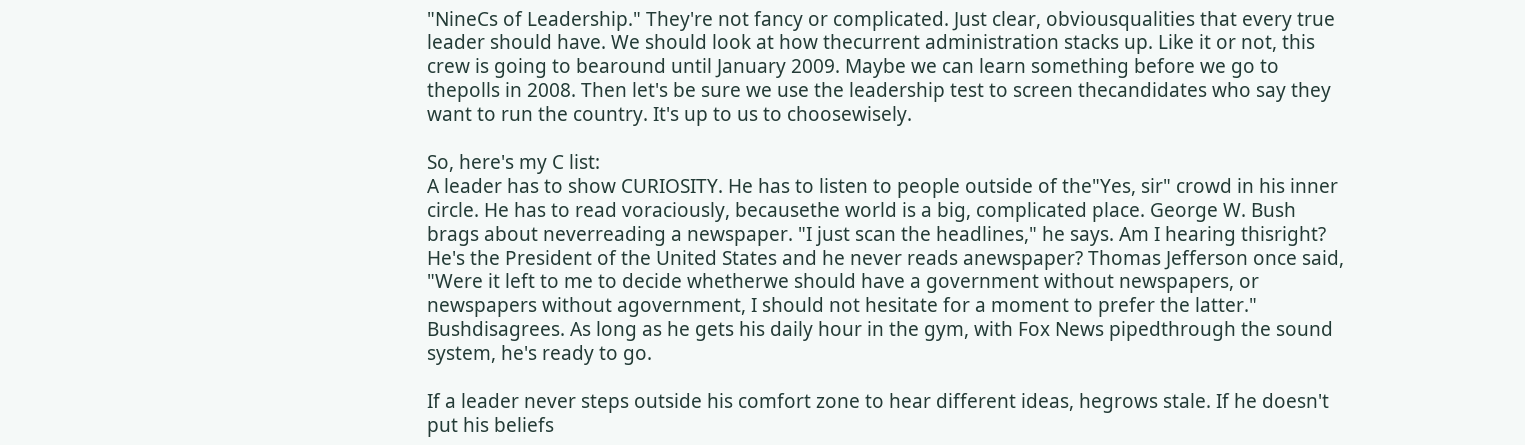"NineCs of Leadership." They're not fancy or complicated. Just clear, obviousqualities that every true leader should have. We should look at how thecurrent administration stacks up. Like it or not, this crew is going to bearound until January 2009. Maybe we can learn something before we go to thepolls in 2008. Then let's be sure we use the leadership test to screen thecandidates who say they want to run the country. It's up to us to choosewisely.

So, here's my C list:
A leader has to show CURIOSITY. He has to listen to people outside of the"Yes, sir" crowd in his inner circle. He has to read voraciously, becausethe world is a big, complicated place. George W. Bush brags about neverreading a newspaper. "I just scan the headlines," he says. Am I hearing thisright? He's the President of the United States and he never reads anewspaper? Thomas Jefferson once said, "Were it left to me to decide whetherwe should have a government without newspapers, or newspapers without agovernment, I should not hesitate for a moment to prefer the latter." Bushdisagrees. As long as he gets his daily hour in the gym, with Fox News pipedthrough the sound system, he's ready to go.

If a leader never steps outside his comfort zone to hear different ideas, hegrows stale. If he doesn't put his beliefs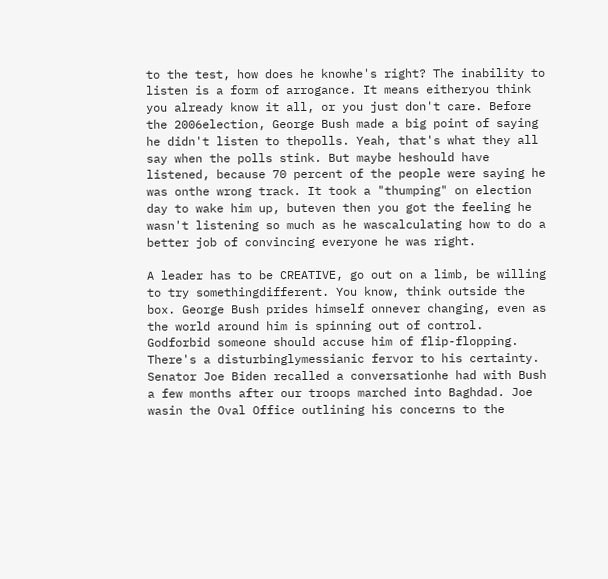to the test, how does he knowhe's right? The inability to listen is a form of arrogance. It means eitheryou think you already know it all, or you just don't care. Before the 2006election, George Bush made a big point of saying he didn't listen to thepolls. Yeah, that's what they all say when the polls stink. But maybe heshould have listened, because 70 percent of the people were saying he was onthe wrong track. It took a "thumping" on election day to wake him up, buteven then you got the feeling he wasn't listening so much as he wascalculating how to do a better job of convincing everyone he was right.

A leader has to be CREATIVE, go out on a limb, be willing to try somethingdifferent. You know, think outside the box. George Bush prides himself onnever changing, even as the world around him is spinning out of control. Godforbid someone should accuse him of flip-flopping. There's a disturbinglymessianic fervor to his certainty. Senator Joe Biden recalled a conversationhe had with Bush a few months after our troops marched into Baghdad. Joe wasin the Oval Office outlining his concerns to the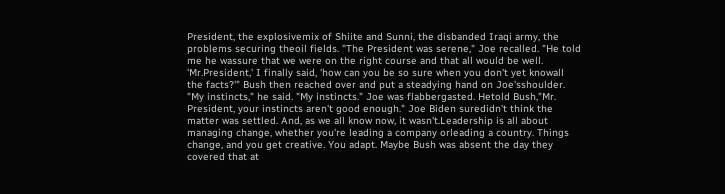President, the explosivemix of Shiite and Sunni, the disbanded Iraqi army, the problems securing theoil fields. "The President was serene," Joe recalled. "He told me he wassure that we were on the right course and that all would be well. 'Mr.President,' I finally said, 'how can you be so sure when you don't yet knowall the facts?'" Bush then reached over and put a steadying hand on Joe'sshoulder. "My instincts," he said. "My instincts." Joe was flabbergasted. Hetold Bush,"Mr. President, your instincts aren't good enough." Joe Biden suredidn't think the matter was settled. And, as we all know now, it wasn't.Leadership is all about managing change, whether you're leading a company orleading a country. Things change, and you get creative. You adapt. Maybe Bush was absent the day they covered that at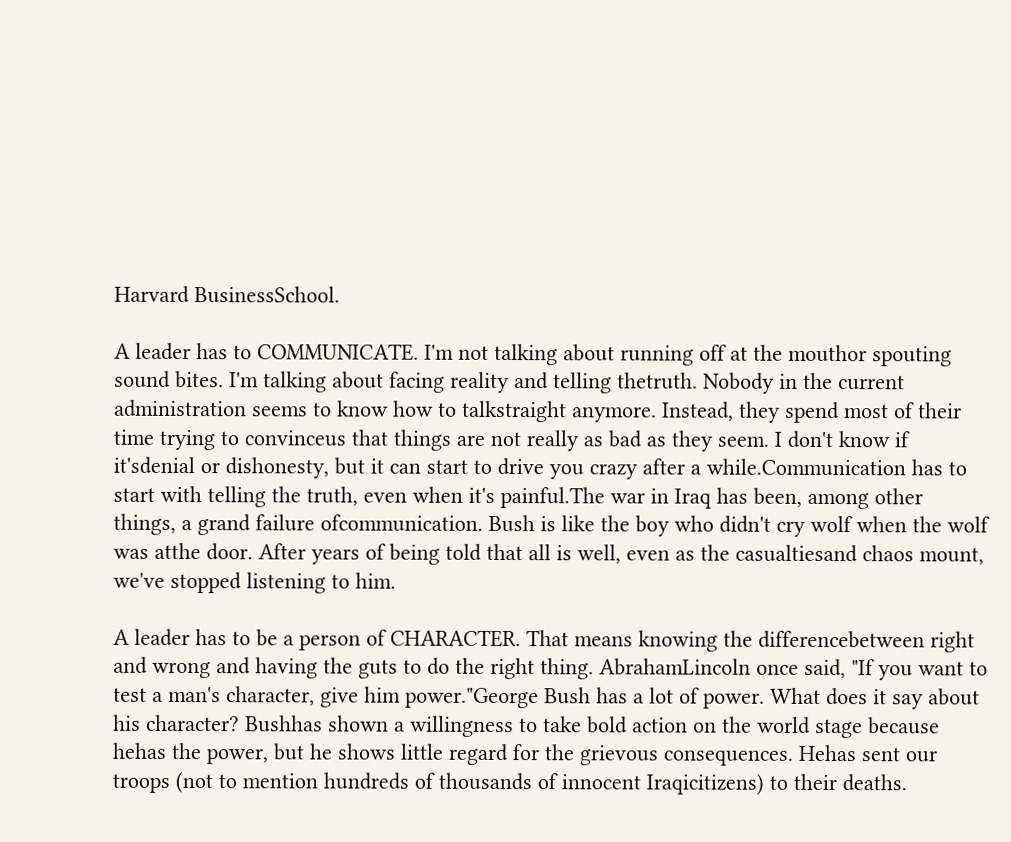Harvard BusinessSchool.

A leader has to COMMUNICATE. I'm not talking about running off at the mouthor spouting sound bites. I'm talking about facing reality and telling thetruth. Nobody in the current administration seems to know how to talkstraight anymore. Instead, they spend most of their time trying to convinceus that things are not really as bad as they seem. I don't know if it'sdenial or dishonesty, but it can start to drive you crazy after a while.Communication has to start with telling the truth, even when it's painful.The war in Iraq has been, among other things, a grand failure ofcommunication. Bush is like the boy who didn't cry wolf when the wolf was atthe door. After years of being told that all is well, even as the casualtiesand chaos mount, we've stopped listening to him.

A leader has to be a person of CHARACTER. That means knowing the differencebetween right and wrong and having the guts to do the right thing. AbrahamLincoln once said, "If you want to test a man's character, give him power."George Bush has a lot of power. What does it say about his character? Bushhas shown a willingness to take bold action on the world stage because hehas the power, but he shows little regard for the grievous consequences. Hehas sent our troops (not to mention hundreds of thousands of innocent Iraqicitizens) to their deaths.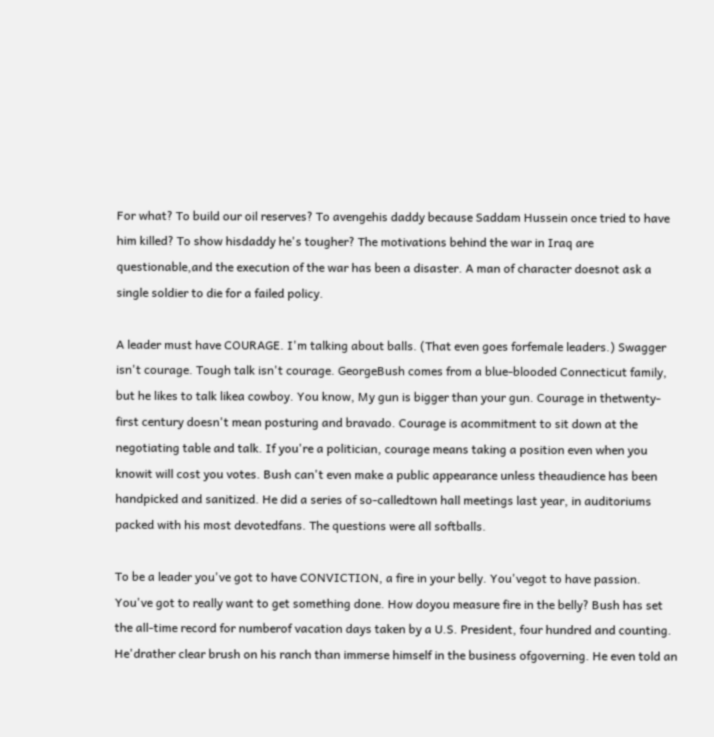For what? To build our oil reserves? To avengehis daddy because Saddam Hussein once tried to have him killed? To show hisdaddy he's tougher? The motivations behind the war in Iraq are questionable,and the execution of the war has been a disaster. A man of character doesnot ask a single soldier to die for a failed policy.

A leader must have COURAGE. I'm talking about balls. (That even goes forfemale leaders.) Swagger isn't courage. Tough talk isn't courage. GeorgeBush comes from a blue-blooded Connecticut family, but he likes to talk likea cowboy. You know, My gun is bigger than your gun. Courage in thetwenty-first century doesn't mean posturing and bravado. Courage is acommitment to sit down at the negotiating table and talk. If you're a politician, courage means taking a position even when you knowit will cost you votes. Bush can't even make a public appearance unless theaudience has been handpicked and sanitized. He did a series of so-calledtown hall meetings last year, in auditoriums packed with his most devotedfans. The questions were all softballs.

To be a leader you've got to have CONVICTION, a fire in your belly. You'vegot to have passion. You've got to really want to get something done. How doyou measure fire in the belly? Bush has set the all-time record for numberof vacation days taken by a U.S. President, four hundred and counting. He'drather clear brush on his ranch than immerse himself in the business ofgoverning. He even told an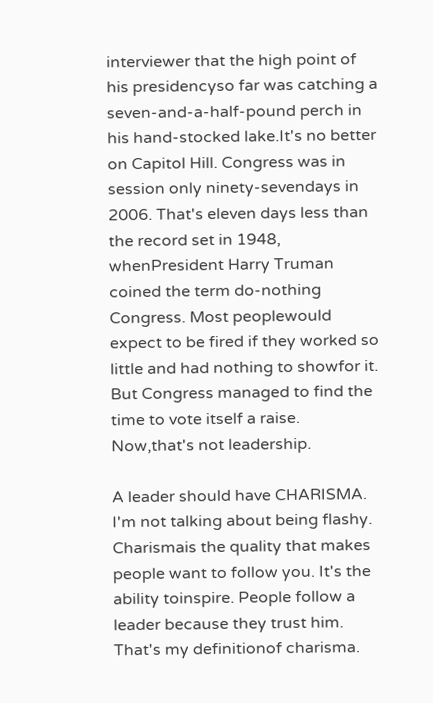interviewer that the high point of his presidencyso far was catching a seven-and-a-half-pound perch in his hand-stocked lake.It's no better on Capitol Hill. Congress was in session only ninety-sevendays in 2006. That's eleven days less than the record set in 1948, whenPresident Harry Truman coined the term do-nothing Congress. Most peoplewould expect to be fired if they worked so little and had nothing to showfor it. But Congress managed to find the time to vote itself a raise. Now,that's not leadership.

A leader should have CHARISMA. I'm not talking about being flashy. Charismais the quality that makes people want to follow you. It's the ability toinspire. People follow a leader because they trust him. That's my definitionof charisma.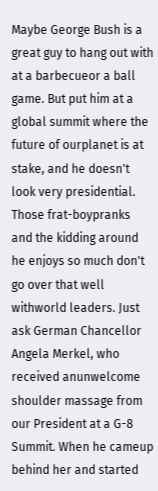Maybe George Bush is a great guy to hang out with at a barbecueor a ball game. But put him at a global summit where the future of ourplanet is at stake, and he doesn't look very presidential. Those frat-boypranks and the kidding around he enjoys so much don't go over that well withworld leaders. Just ask German Chancellor Angela Merkel, who received anunwelcome shoulder massage from our President at a G-8 Summit. When he cameup behind her and started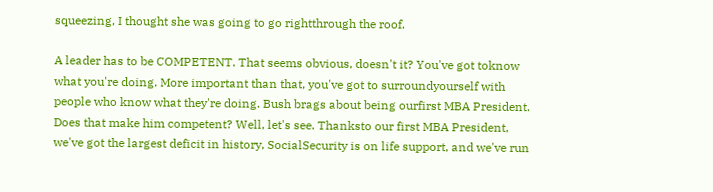squeezing, I thought she was going to go rightthrough the roof.

A leader has to be COMPETENT. That seems obvious, doesn't it? You've got toknow what you're doing. More important than that, you've got to surroundyourself with people who know what they're doing. Bush brags about being ourfirst MBA President. Does that make him competent? Well, let's see. Thanksto our first MBA President, we've got the largest deficit in history, SocialSecurity is on life support, and we've run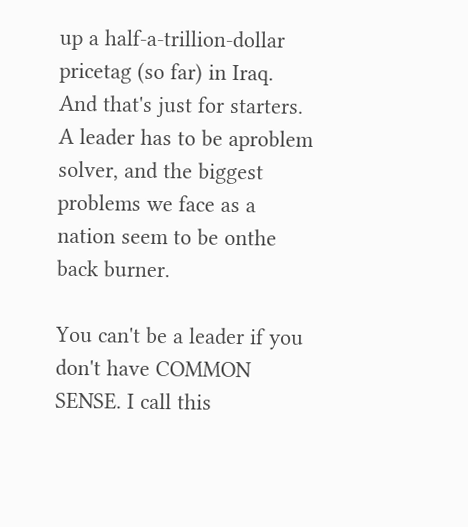up a half-a-trillion-dollar pricetag (so far) in Iraq. And that's just for starters. A leader has to be aproblem solver, and the biggest problems we face as a nation seem to be onthe back burner.

You can't be a leader if you don't have COMMON SENSE. I call this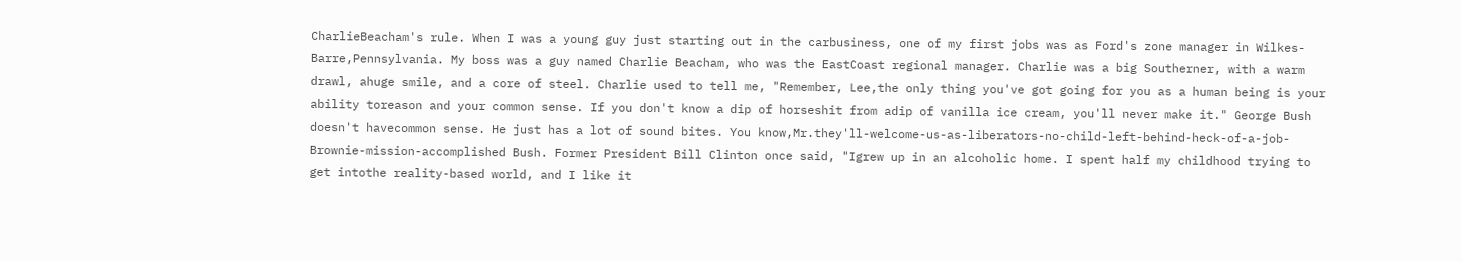CharlieBeacham's rule. When I was a young guy just starting out in the carbusiness, one of my first jobs was as Ford's zone manager in Wilkes-Barre,Pennsylvania. My boss was a guy named Charlie Beacham, who was the EastCoast regional manager. Charlie was a big Southerner, with a warm drawl, ahuge smile, and a core of steel. Charlie used to tell me, "Remember, Lee,the only thing you've got going for you as a human being is your ability toreason and your common sense. If you don't know a dip of horseshit from adip of vanilla ice cream, you'll never make it." George Bush doesn't havecommon sense. He just has a lot of sound bites. You know,Mr.they'll-welcome-us-as-liberators-no-child-left-behind-heck-of-a-job-Brownie-mission-accomplished Bush. Former President Bill Clinton once said, "Igrew up in an alcoholic home. I spent half my childhood trying to get intothe reality-based world, and I like it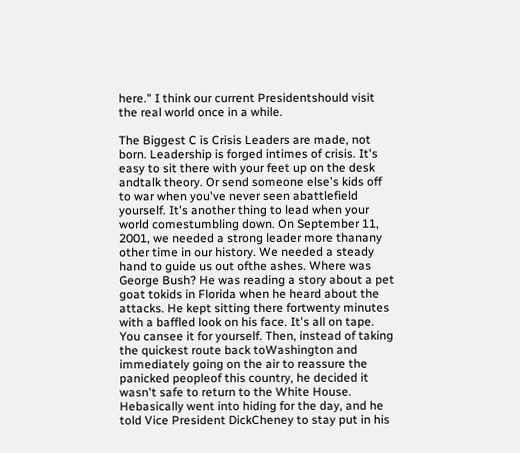here." I think our current Presidentshould visit the real world once in a while.

The Biggest C is Crisis Leaders are made, not born. Leadership is forged intimes of crisis. It's easy to sit there with your feet up on the desk andtalk theory. Or send someone else's kids off to war when you've never seen abattlefield yourself. It's another thing to lead when your world comestumbling down. On September 11, 2001, we needed a strong leader more thanany other time in our history. We needed a steady hand to guide us out ofthe ashes. Where was George Bush? He was reading a story about a pet goat tokids in Florida when he heard about the attacks. He kept sitting there fortwenty minutes with a baffled look on his face. It's all on tape. You cansee it for yourself. Then, instead of taking the quickest route back toWashington and immediately going on the air to reassure the panicked peopleof this country, he decided it wasn't safe to return to the White House. Hebasically went into hiding for the day, and he told Vice President DickCheney to stay put in his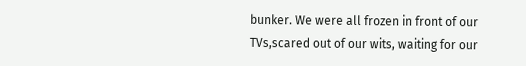bunker. We were all frozen in front of our TVs,scared out of our wits, waiting for our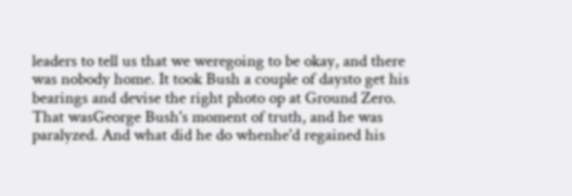leaders to tell us that we weregoing to be okay, and there was nobody home. It took Bush a couple of daysto get his bearings and devise the right photo op at Ground Zero. That wasGeorge Bush's moment of truth, and he was paralyzed. And what did he do whenhe'd regained his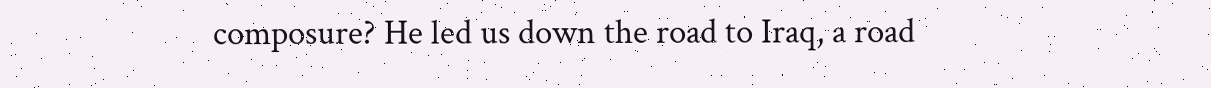composure? He led us down the road to Iraq, a road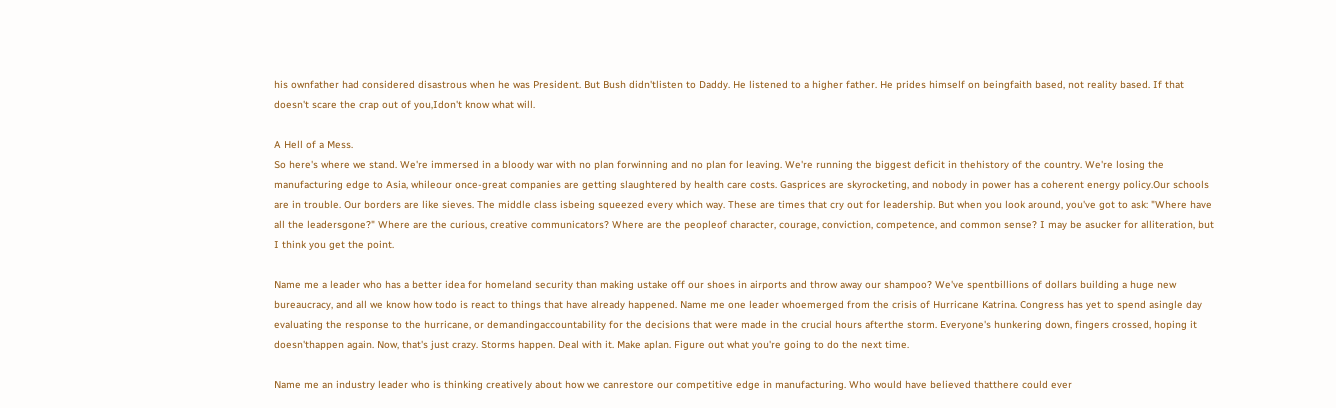his ownfather had considered disastrous when he was President. But Bush didn'tlisten to Daddy. He listened to a higher father. He prides himself on beingfaith based, not reality based. If that doesn't scare the crap out of you,Idon't know what will.

A Hell of a Mess.
So here's where we stand. We're immersed in a bloody war with no plan forwinning and no plan for leaving. We're running the biggest deficit in thehistory of the country. We're losing the manufacturing edge to Asia, whileour once-great companies are getting slaughtered by health care costs. Gasprices are skyrocketing, and nobody in power has a coherent energy policy.Our schools are in trouble. Our borders are like sieves. The middle class isbeing squeezed every which way. These are times that cry out for leadership. But when you look around, you've got to ask: "Where have all the leadersgone?" Where are the curious, creative communicators? Where are the peopleof character, courage, conviction, competence, and common sense? I may be asucker for alliteration, but I think you get the point.

Name me a leader who has a better idea for homeland security than making ustake off our shoes in airports and throw away our shampoo? We've spentbillions of dollars building a huge new bureaucracy, and all we know how todo is react to things that have already happened. Name me one leader whoemerged from the crisis of Hurricane Katrina. Congress has yet to spend asingle day evaluating the response to the hurricane, or demandingaccountability for the decisions that were made in the crucial hours afterthe storm. Everyone's hunkering down, fingers crossed, hoping it doesn'thappen again. Now, that's just crazy. Storms happen. Deal with it. Make aplan. Figure out what you're going to do the next time.

Name me an industry leader who is thinking creatively about how we canrestore our competitive edge in manufacturing. Who would have believed thatthere could ever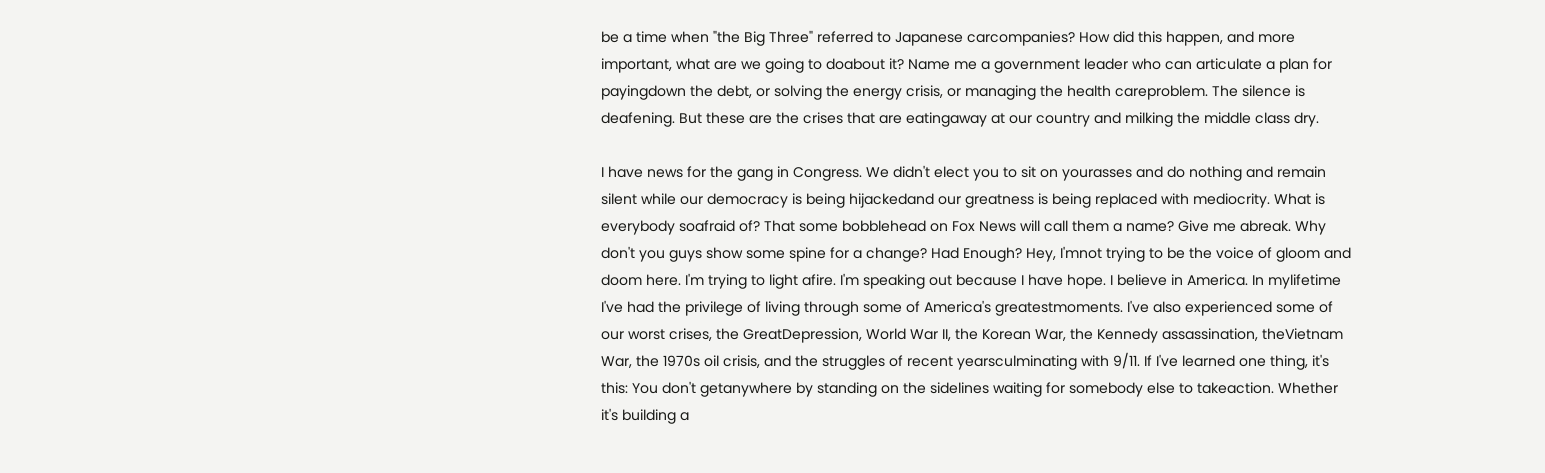be a time when "the Big Three" referred to Japanese carcompanies? How did this happen, and more important, what are we going to doabout it? Name me a government leader who can articulate a plan for payingdown the debt, or solving the energy crisis, or managing the health careproblem. The silence is deafening. But these are the crises that are eatingaway at our country and milking the middle class dry.

I have news for the gang in Congress. We didn't elect you to sit on yourasses and do nothing and remain silent while our democracy is being hijackedand our greatness is being replaced with mediocrity. What is everybody soafraid of? That some bobblehead on Fox News will call them a name? Give me abreak. Why don't you guys show some spine for a change? Had Enough? Hey, I'mnot trying to be the voice of gloom and doom here. I'm trying to light afire. I'm speaking out because I have hope. I believe in America. In mylifetime I've had the privilege of living through some of America's greatestmoments. I've also experienced some of our worst crises, the GreatDepression, World War II, the Korean War, the Kennedy assassination, theVietnam War, the 1970s oil crisis, and the struggles of recent yearsculminating with 9/11. If I've learned one thing, it's this: You don't getanywhere by standing on the sidelines waiting for somebody else to takeaction. Whether it's building a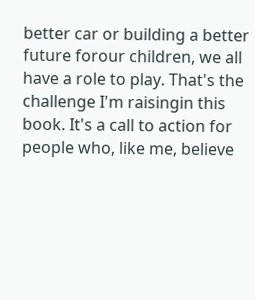better car or building a better future forour children, we all have a role to play. That's the challenge I'm raisingin this book. It's a call to action for people who, like me, believe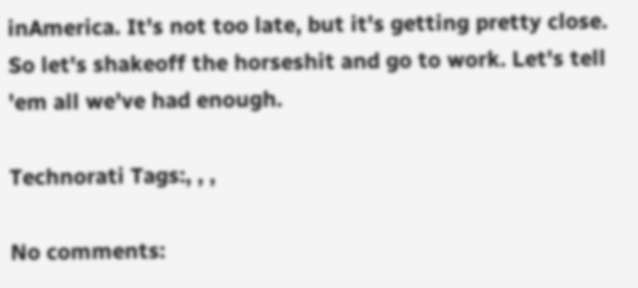inAmerica. It's not too late, but it's getting pretty close. So let's shakeoff the horseshit and go to work. Let's tell 'em all we've had enough.

Technorati Tags:, , ,

No comments: